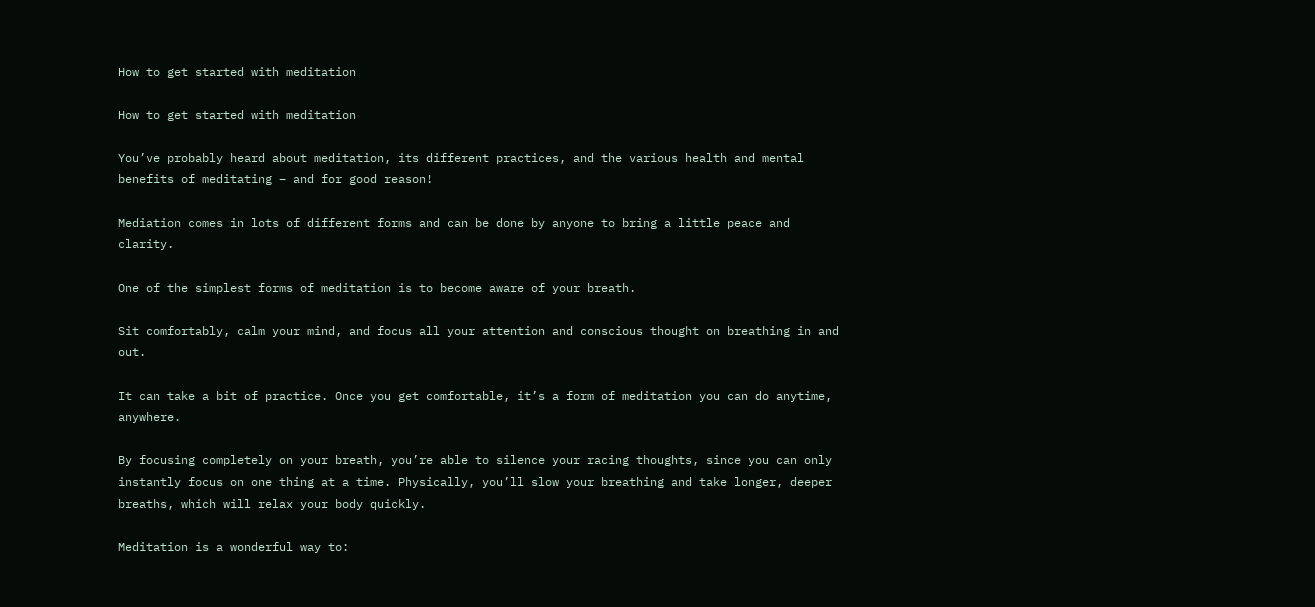How to get started with meditation

How to get started with meditation

You’ve probably heard about meditation, its different practices, and the various health and mental benefits of meditating – and for good reason!

Mediation comes in lots of different forms and can be done by anyone to bring a little peace and clarity.

One of the simplest forms of meditation is to become aware of your breath.

Sit comfortably, calm your mind, and focus all your attention and conscious thought on breathing in and out.

It can take a bit of practice. Once you get comfortable, it’s a form of meditation you can do anytime, anywhere.

By focusing completely on your breath, you’re able to silence your racing thoughts, since you can only instantly focus on one thing at a time. Physically, you’ll slow your breathing and take longer, deeper breaths, which will relax your body quickly.

Meditation is a wonderful way to: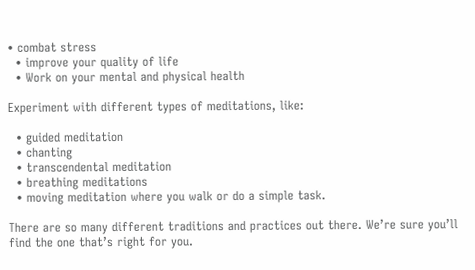• combat stress
  • improve your quality of life
  • Work on your mental and physical health

Experiment with different types of meditations, like:

  • guided meditation
  • chanting
  • transcendental meditation
  • breathing meditations
  • moving meditation where you walk or do a simple task.

There are so many different traditions and practices out there. We’re sure you’ll find the one that’s right for you.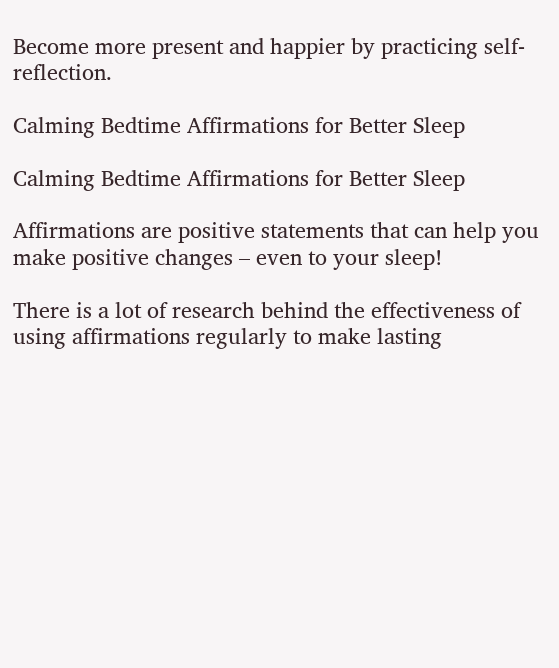Become more present and happier by practicing self-reflection.

Calming Bedtime Affirmations for Better Sleep

Calming Bedtime Affirmations for Better Sleep

Affirmations are positive statements that can help you make positive changes – even to your sleep!

There is a lot of research behind the effectiveness of using affirmations regularly to make lasting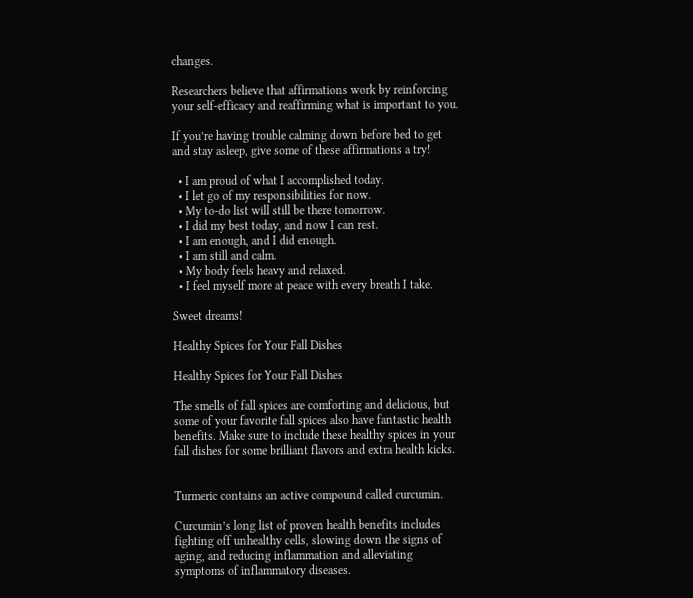changes.

Researchers believe that affirmations work by reinforcing your self-efficacy and reaffirming what is important to you.

If you’re having trouble calming down before bed to get and stay asleep, give some of these affirmations a try!

  • I am proud of what I accomplished today.
  • I let go of my responsibilities for now.
  • My to-do list will still be there tomorrow.
  • I did my best today, and now I can rest.
  • I am enough, and I did enough.
  • I am still and calm.
  • My body feels heavy and relaxed.
  • I feel myself more at peace with every breath I take.

Sweet dreams!

Healthy Spices for Your Fall Dishes

Healthy Spices for Your Fall Dishes

The smells of fall spices are comforting and delicious, but some of your favorite fall spices also have fantastic health benefits. Make sure to include these healthy spices in your fall dishes for some brilliant flavors and extra health kicks.


Turmeric contains an active compound called curcumin.

Curcumin’s long list of proven health benefits includes fighting off unhealthy cells, slowing down the signs of aging, and reducing inflammation and alleviating symptoms of inflammatory diseases.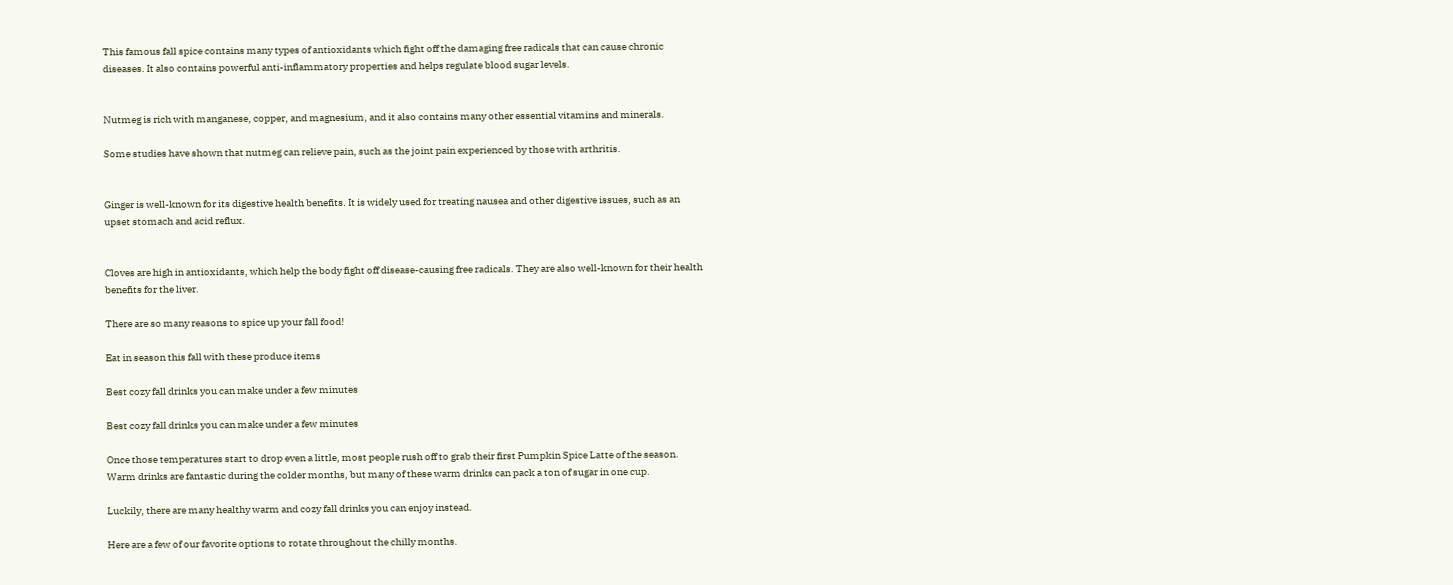This famous fall spice contains many types of antioxidants which fight off the damaging free radicals that can cause chronic diseases. It also contains powerful anti-inflammatory properties and helps regulate blood sugar levels.


Nutmeg is rich with manganese, copper, and magnesium, and it also contains many other essential vitamins and minerals.

Some studies have shown that nutmeg can relieve pain, such as the joint pain experienced by those with arthritis.


Ginger is well-known for its digestive health benefits. It is widely used for treating nausea and other digestive issues, such as an upset stomach and acid reflux.


Cloves are high in antioxidants, which help the body fight off disease-causing free radicals. They are also well-known for their health benefits for the liver.

There are so many reasons to spice up your fall food!

Eat in season this fall with these produce items

Best cozy fall drinks you can make under a few minutes

Best cozy fall drinks you can make under a few minutes

Once those temperatures start to drop even a little, most people rush off to grab their first Pumpkin Spice Latte of the season. Warm drinks are fantastic during the colder months, but many of these warm drinks can pack a ton of sugar in one cup.

Luckily, there are many healthy warm and cozy fall drinks you can enjoy instead.

Here are a few of our favorite options to rotate throughout the chilly months.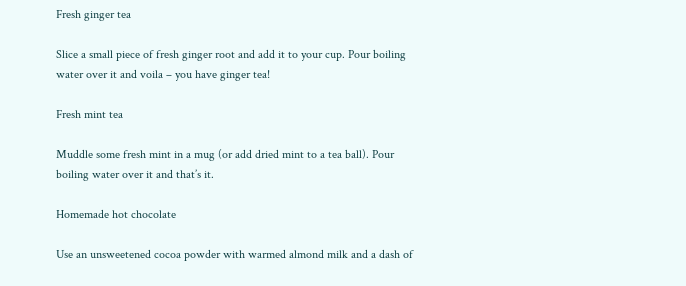Fresh ginger tea

Slice a small piece of fresh ginger root and add it to your cup. Pour boiling water over it and voila – you have ginger tea!

Fresh mint tea

Muddle some fresh mint in a mug (or add dried mint to a tea ball). Pour boiling water over it and that’s it.

Homemade hot chocolate

Use an unsweetened cocoa powder with warmed almond milk and a dash of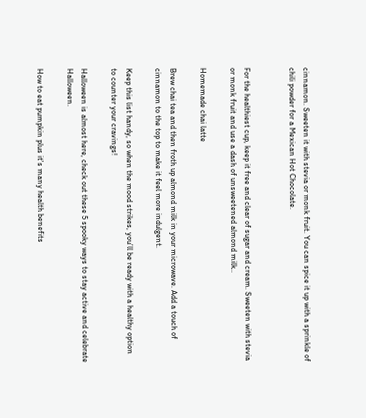cinnamon. Sweeten it with stevia or monk fruit. You can spice it up with a sprinkle of chili powder for a Mexican Hot Chocolate.


For the healthiest cup, keep it free and clear of sugar and cream. Sweeten with stevia or monk fruit and use a dash of unsweetened almond milk..

Homemade chai latte

Brew chai tea and then froth up almond milk in your microwave. Add a touch of cinnamon to the top to make it feel more indulgent.

Keep this list handy, so when the mood strikes, you’ll be ready with a healthy option to counter your cravings!

Halloween is almost here, check out these 5 spooky ways to stay active and celebrate Halloween.

How to eat pumpkin plus it's many health benefits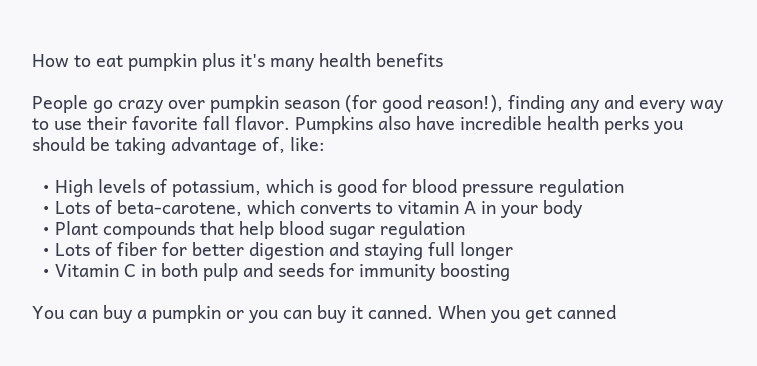How to eat pumpkin plus it's many health benefits

People go crazy over pumpkin season (for good reason!), finding any and every way to use their favorite fall flavor. Pumpkins also have incredible health perks you should be taking advantage of, like:

  • High levels of potassium, which is good for blood pressure regulation
  • Lots of beta-carotene, which converts to vitamin A in your body
  • Plant compounds that help blood sugar regulation
  • Lots of fiber for better digestion and staying full longer
  • Vitamin C in both pulp and seeds for immunity boosting

You can buy a pumpkin or you can buy it canned. When you get canned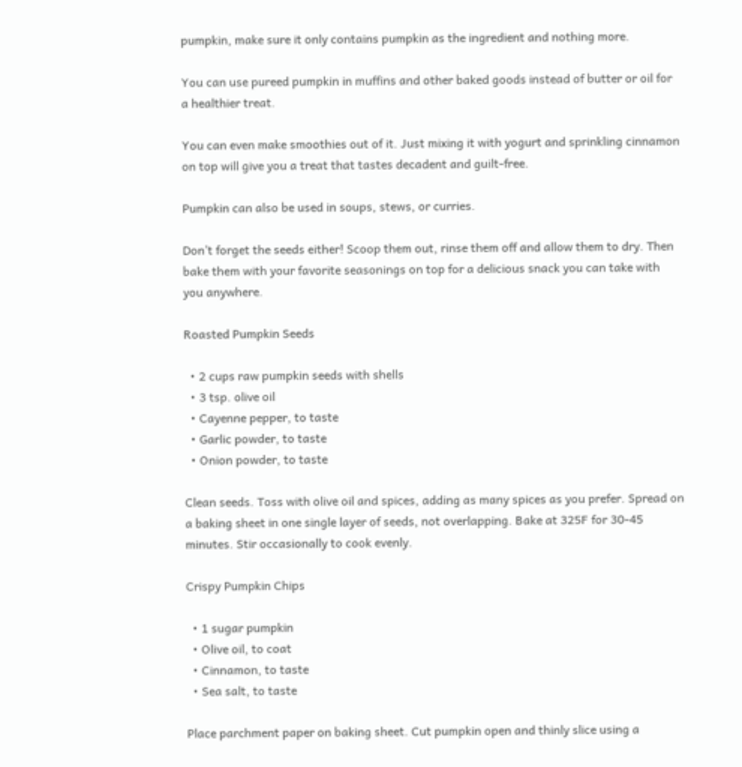pumpkin, make sure it only contains pumpkin as the ingredient and nothing more.

You can use pureed pumpkin in muffins and other baked goods instead of butter or oil for a healthier treat.

You can even make smoothies out of it. Just mixing it with yogurt and sprinkling cinnamon on top will give you a treat that tastes decadent and guilt-free.

Pumpkin can also be used in soups, stews, or curries.

Don’t forget the seeds either! Scoop them out, rinse them off and allow them to dry. Then bake them with your favorite seasonings on top for a delicious snack you can take with you anywhere.

Roasted Pumpkin Seeds

  • 2 cups raw pumpkin seeds with shells
  • 3 tsp. olive oil
  • Cayenne pepper, to taste
  • Garlic powder, to taste
  • Onion powder, to taste

Clean seeds. Toss with olive oil and spices, adding as many spices as you prefer. Spread on a baking sheet in one single layer of seeds, not overlapping. Bake at 325F for 30-45 minutes. Stir occasionally to cook evenly.

Crispy Pumpkin Chips

  • 1 sugar pumpkin
  • Olive oil, to coat
  • Cinnamon, to taste
  • Sea salt, to taste

Place parchment paper on baking sheet. Cut pumpkin open and thinly slice using a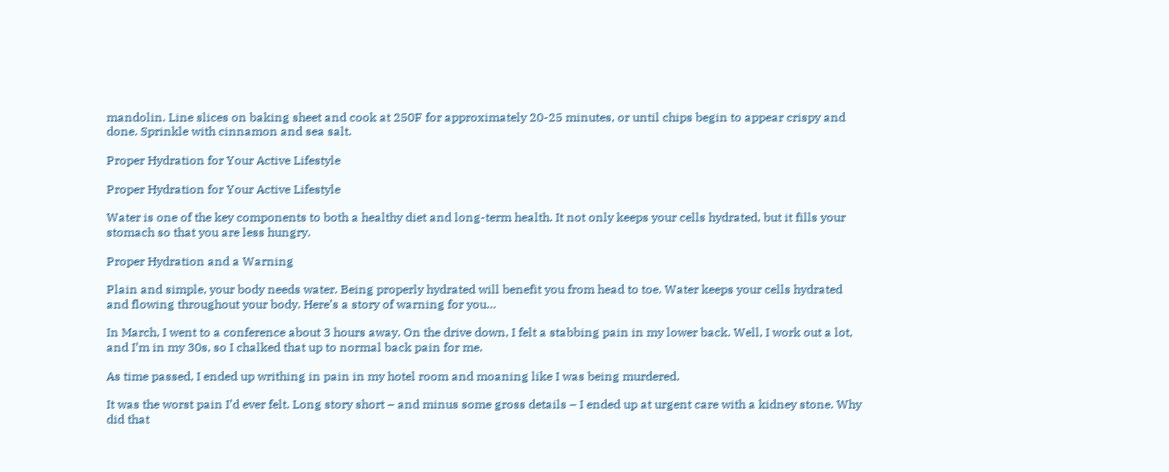mandolin. Line slices on baking sheet and cook at 250F for approximately 20-25 minutes, or until chips begin to appear crispy and done. Sprinkle with cinnamon and sea salt.

Proper Hydration for Your Active Lifestyle

Proper Hydration for Your Active Lifestyle

Water is one of the key components to both a healthy diet and long-term health. It not only keeps your cells hydrated, but it fills your stomach so that you are less hungry.

Proper Hydration and a Warning

Plain and simple, your body needs water. Being properly hydrated will benefit you from head to toe. Water keeps your cells hydrated and flowing throughout your body. Here’s a story of warning for you…

In March, I went to a conference about 3 hours away. On the drive down, I felt a stabbing pain in my lower back. Well, I work out a lot, and I’m in my 30s, so I chalked that up to normal back pain for me.

As time passed, I ended up writhing in pain in my hotel room and moaning like I was being murdered.

It was the worst pain I’d ever felt. Long story short – and minus some gross details – I ended up at urgent care with a kidney stone. Why did that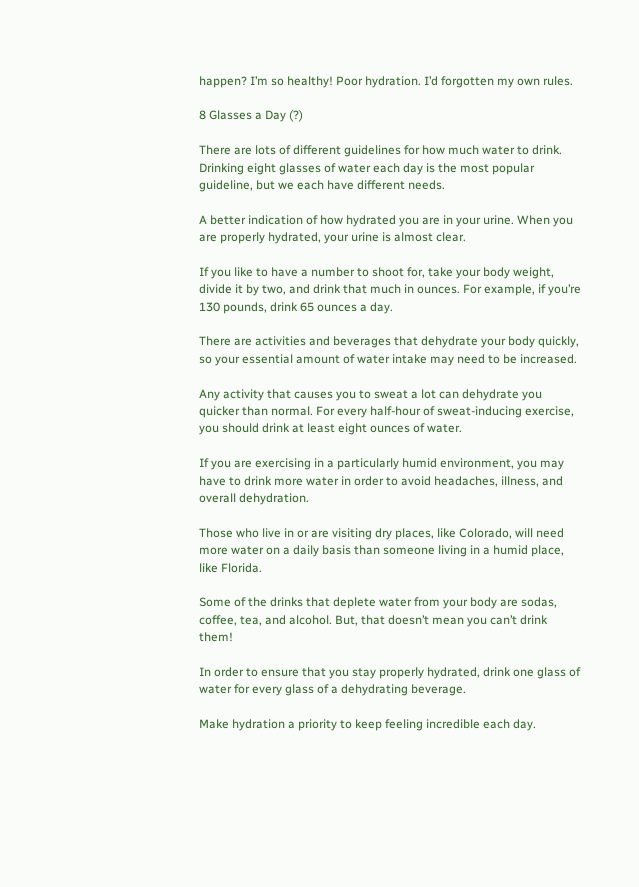happen? I’m so healthy! Poor hydration. I’d forgotten my own rules.

8 Glasses a Day (?)

There are lots of different guidelines for how much water to drink. Drinking eight glasses of water each day is the most popular guideline, but we each have different needs.

A better indication of how hydrated you are in your urine. When you are properly hydrated, your urine is almost clear.

If you like to have a number to shoot for, take your body weight, divide it by two, and drink that much in ounces. For example, if you’re 130 pounds, drink 65 ounces a day.

There are activities and beverages that dehydrate your body quickly, so your essential amount of water intake may need to be increased.

Any activity that causes you to sweat a lot can dehydrate you quicker than normal. For every half-hour of sweat-inducing exercise, you should drink at least eight ounces of water.

If you are exercising in a particularly humid environment, you may have to drink more water in order to avoid headaches, illness, and overall dehydration.

Those who live in or are visiting dry places, like Colorado, will need more water on a daily basis than someone living in a humid place, like Florida.

Some of the drinks that deplete water from your body are sodas, coffee, tea, and alcohol. But, that doesn’t mean you can’t drink them!

In order to ensure that you stay properly hydrated, drink one glass of water for every glass of a dehydrating beverage.

Make hydration a priority to keep feeling incredible each day.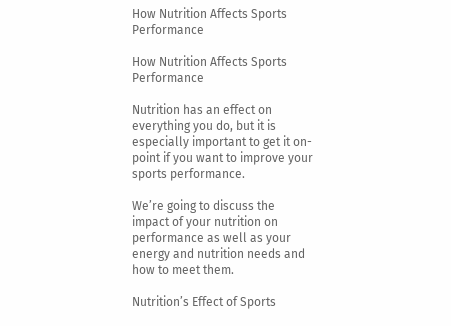How Nutrition Affects Sports Performance

How Nutrition Affects Sports Performance

Nutrition has an effect on everything you do, but it is especially important to get it on-point if you want to improve your sports performance.

We’re going to discuss the impact of your nutrition on performance as well as your energy and nutrition needs and how to meet them.

Nutrition’s Effect of Sports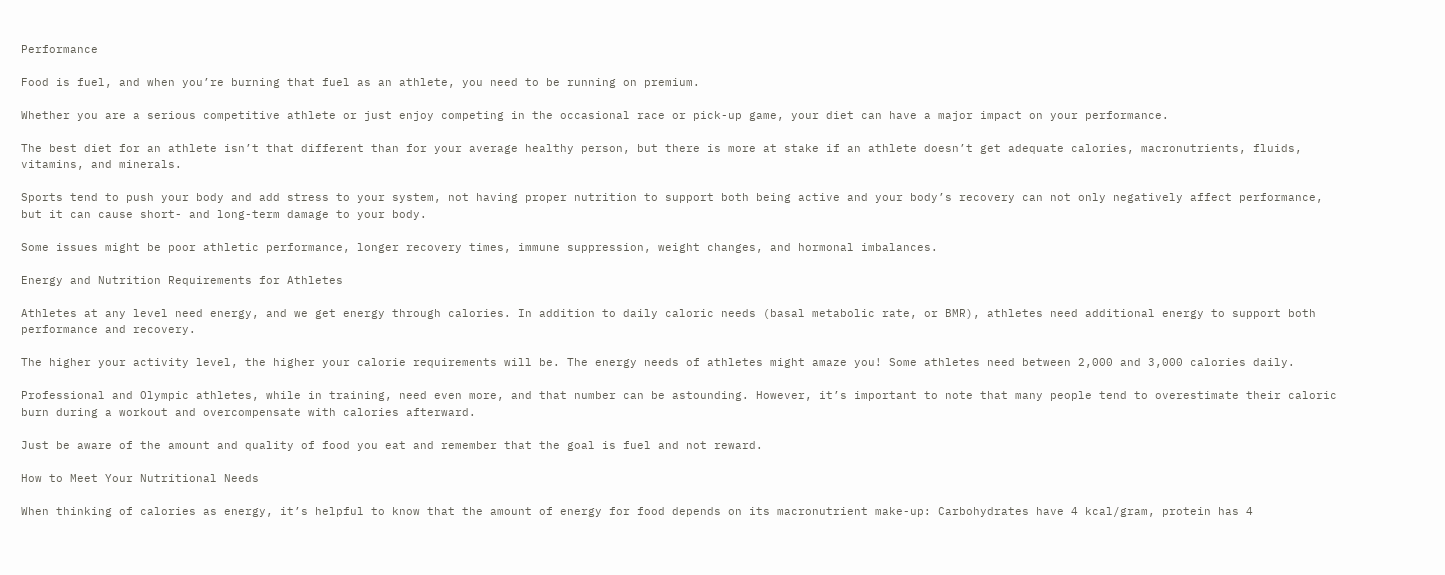Performance

Food is fuel, and when you’re burning that fuel as an athlete, you need to be running on premium.

Whether you are a serious competitive athlete or just enjoy competing in the occasional race or pick-up game, your diet can have a major impact on your performance.

The best diet for an athlete isn’t that different than for your average healthy person, but there is more at stake if an athlete doesn’t get adequate calories, macronutrients, fluids, vitamins, and minerals.

Sports tend to push your body and add stress to your system, not having proper nutrition to support both being active and your body’s recovery can not only negatively affect performance, but it can cause short- and long-term damage to your body.

Some issues might be poor athletic performance, longer recovery times, immune suppression, weight changes, and hormonal imbalances.

Energy and Nutrition Requirements for Athletes

Athletes at any level need energy, and we get energy through calories. In addition to daily caloric needs (basal metabolic rate, or BMR), athletes need additional energy to support both performance and recovery.

The higher your activity level, the higher your calorie requirements will be. The energy needs of athletes might amaze you! Some athletes need between 2,000 and 3,000 calories daily.

Professional and Olympic athletes, while in training, need even more, and that number can be astounding. However, it’s important to note that many people tend to overestimate their caloric burn during a workout and overcompensate with calories afterward.

Just be aware of the amount and quality of food you eat and remember that the goal is fuel and not reward.

How to Meet Your Nutritional Needs

When thinking of calories as energy, it’s helpful to know that the amount of energy for food depends on its macronutrient make-up: Carbohydrates have 4 kcal/gram, protein has 4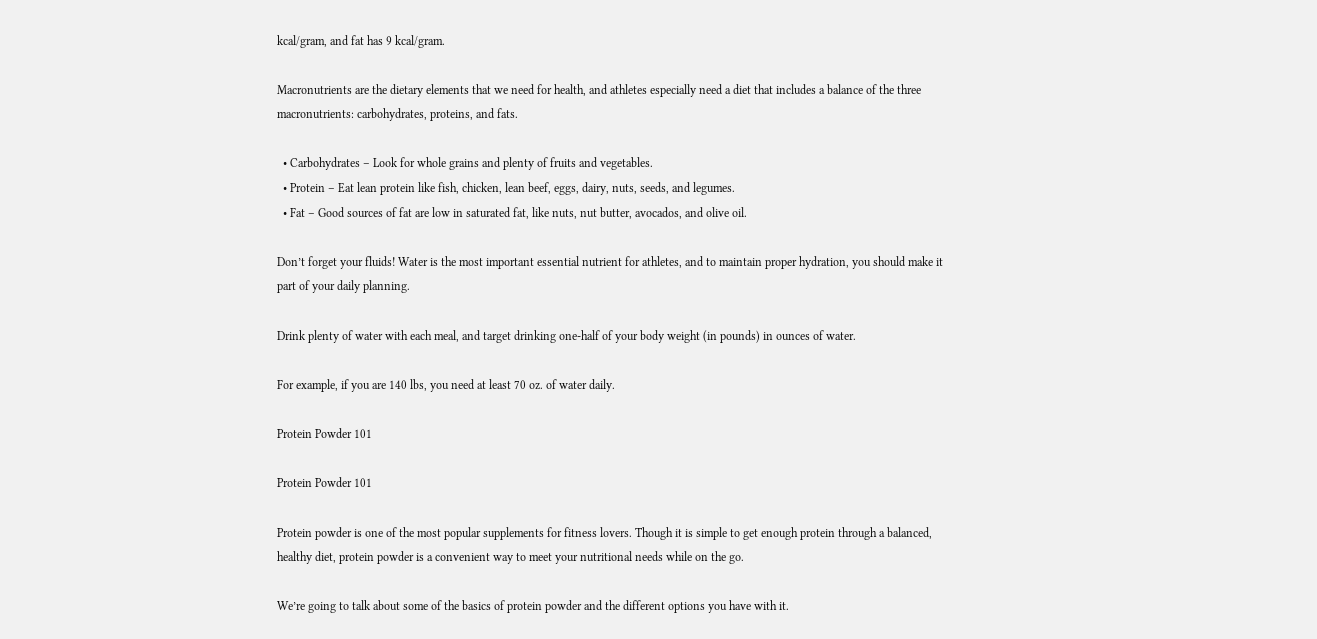kcal/gram, and fat has 9 kcal/gram.

Macronutrients are the dietary elements that we need for health, and athletes especially need a diet that includes a balance of the three macronutrients: carbohydrates, proteins, and fats.

  • Carbohydrates – Look for whole grains and plenty of fruits and vegetables.
  • Protein – Eat lean protein like fish, chicken, lean beef, eggs, dairy, nuts, seeds, and legumes.
  • Fat – Good sources of fat are low in saturated fat, like nuts, nut butter, avocados, and olive oil.

Don’t forget your fluids! Water is the most important essential nutrient for athletes, and to maintain proper hydration, you should make it part of your daily planning.

Drink plenty of water with each meal, and target drinking one-half of your body weight (in pounds) in ounces of water.

For example, if you are 140 lbs, you need at least 70 oz. of water daily.

Protein Powder 101

Protein Powder 101

Protein powder is one of the most popular supplements for fitness lovers. Though it is simple to get enough protein through a balanced, healthy diet, protein powder is a convenient way to meet your nutritional needs while on the go.

We’re going to talk about some of the basics of protein powder and the different options you have with it.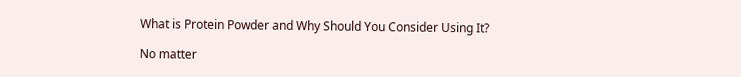What is Protein Powder and Why Should You Consider Using It?

No matter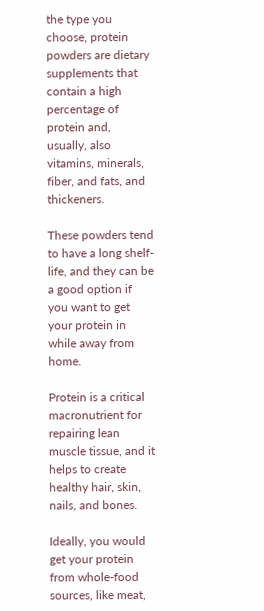the type you choose, protein powders are dietary supplements that contain a high percentage of protein and, usually, also vitamins, minerals, fiber, and fats, and thickeners.

These powders tend to have a long shelf-life, and they can be a good option if you want to get your protein in while away from home.

Protein is a critical macronutrient for repairing lean muscle tissue, and it helps to create healthy hair, skin, nails, and bones.

Ideally, you would get your protein from whole-food sources, like meat,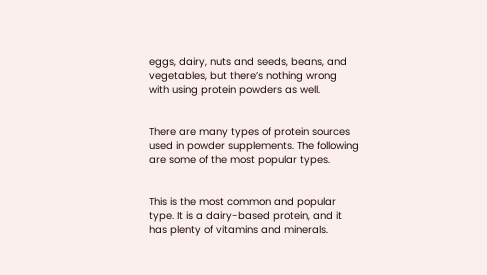eggs, dairy, nuts and seeds, beans, and vegetables, but there’s nothing wrong with using protein powders as well.


There are many types of protein sources used in powder supplements. The following are some of the most popular types.


This is the most common and popular type. It is a dairy-based protein, and it has plenty of vitamins and minerals.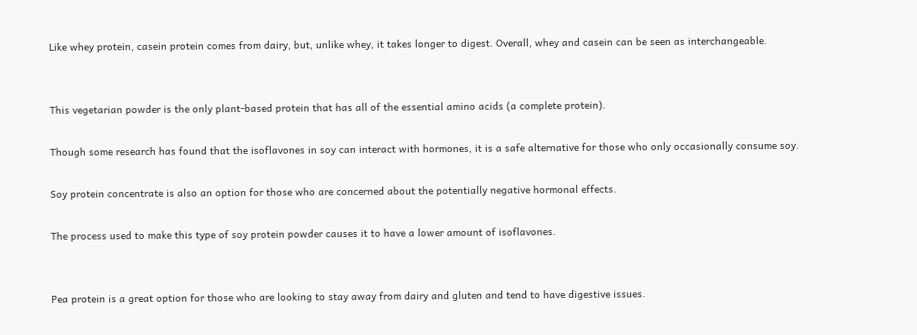Like whey protein, casein protein comes from dairy, but, unlike whey, it takes longer to digest. Overall, whey and casein can be seen as interchangeable.


This vegetarian powder is the only plant-based protein that has all of the essential amino acids (a complete protein).

Though some research has found that the isoflavones in soy can interact with hormones, it is a safe alternative for those who only occasionally consume soy.

Soy protein concentrate is also an option for those who are concerned about the potentially negative hormonal effects.

The process used to make this type of soy protein powder causes it to have a lower amount of isoflavones.


Pea protein is a great option for those who are looking to stay away from dairy and gluten and tend to have digestive issues.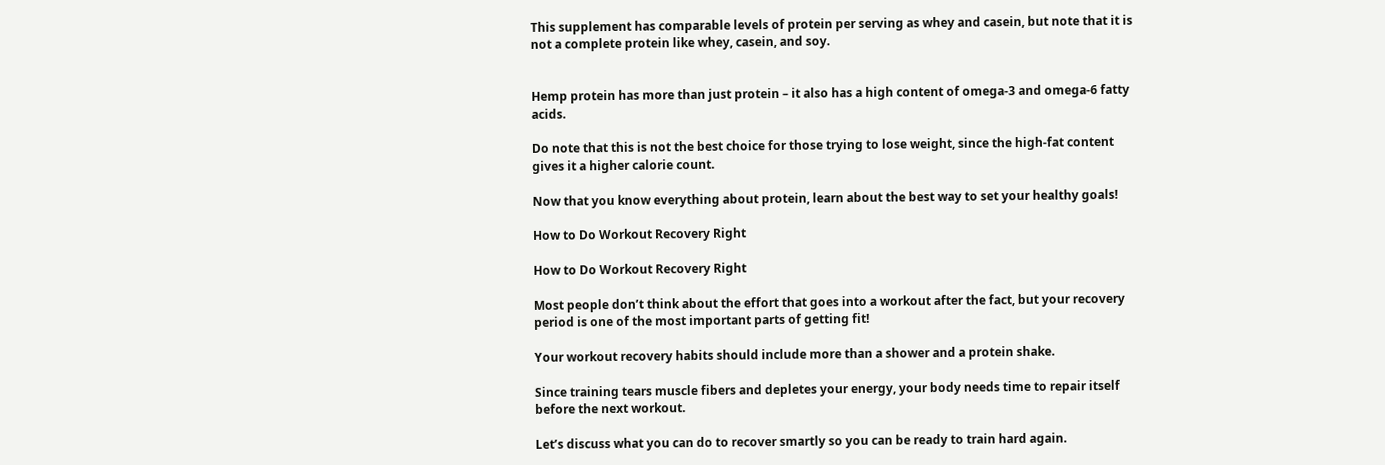This supplement has comparable levels of protein per serving as whey and casein, but note that it is not a complete protein like whey, casein, and soy.


Hemp protein has more than just protein – it also has a high content of omega-3 and omega-6 fatty acids.

Do note that this is not the best choice for those trying to lose weight, since the high-fat content gives it a higher calorie count.

Now that you know everything about protein, learn about the best way to set your healthy goals!

How to Do Workout Recovery Right

How to Do Workout Recovery Right

Most people don’t think about the effort that goes into a workout after the fact, but your recovery period is one of the most important parts of getting fit!

Your workout recovery habits should include more than a shower and a protein shake.

Since training tears muscle fibers and depletes your energy, your body needs time to repair itself before the next workout.

Let’s discuss what you can do to recover smartly so you can be ready to train hard again.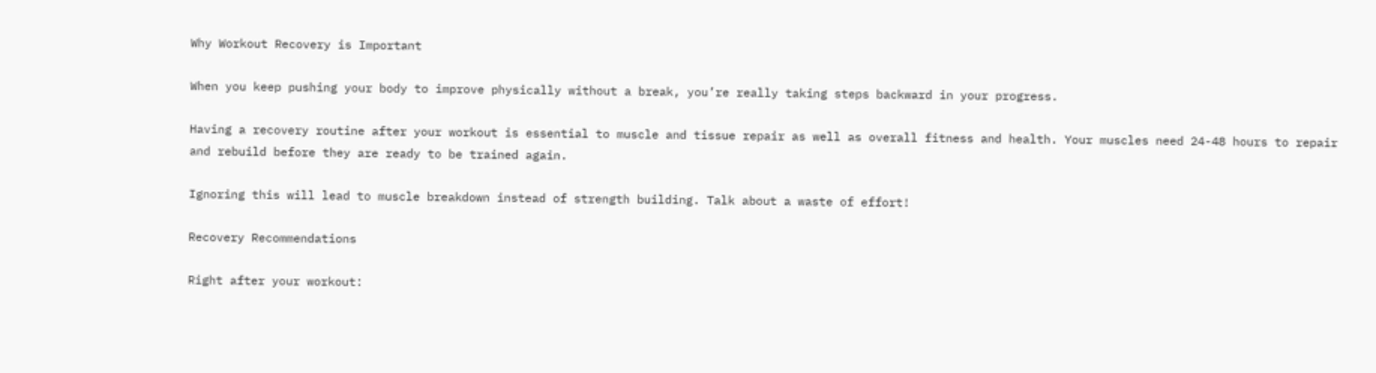Why Workout Recovery is Important

When you keep pushing your body to improve physically without a break, you’re really taking steps backward in your progress.

Having a recovery routine after your workout is essential to muscle and tissue repair as well as overall fitness and health. Your muscles need 24-48 hours to repair and rebuild before they are ready to be trained again.

Ignoring this will lead to muscle breakdown instead of strength building. Talk about a waste of effort!

Recovery Recommendations

Right after your workout: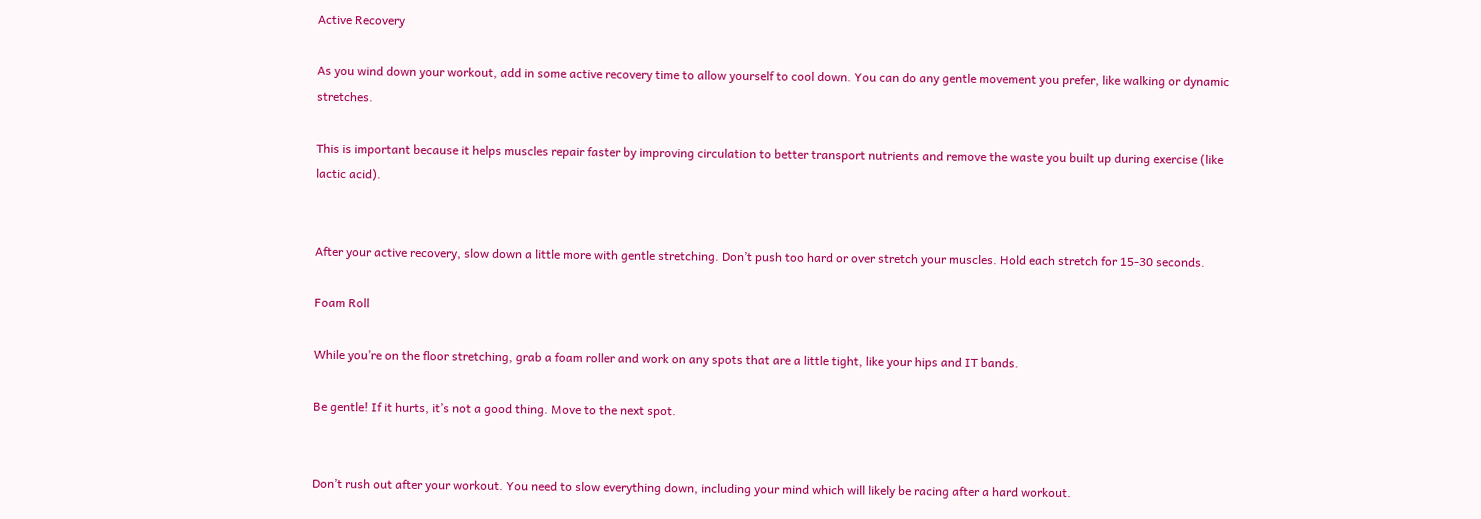Active Recovery

As you wind down your workout, add in some active recovery time to allow yourself to cool down. You can do any gentle movement you prefer, like walking or dynamic stretches.

This is important because it helps muscles repair faster by improving circulation to better transport nutrients and remove the waste you built up during exercise (like lactic acid).


After your active recovery, slow down a little more with gentle stretching. Don’t push too hard or over stretch your muscles. Hold each stretch for 15-30 seconds.

Foam Roll

While you’re on the floor stretching, grab a foam roller and work on any spots that are a little tight, like your hips and IT bands.

Be gentle! If it hurts, it’s not a good thing. Move to the next spot.


Don’t rush out after your workout. You need to slow everything down, including your mind which will likely be racing after a hard workout.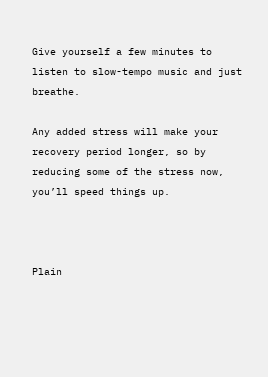Give yourself a few minutes to listen to slow-tempo music and just breathe.

Any added stress will make your recovery period longer, so by reducing some of the stress now, you’ll speed things up.



Plain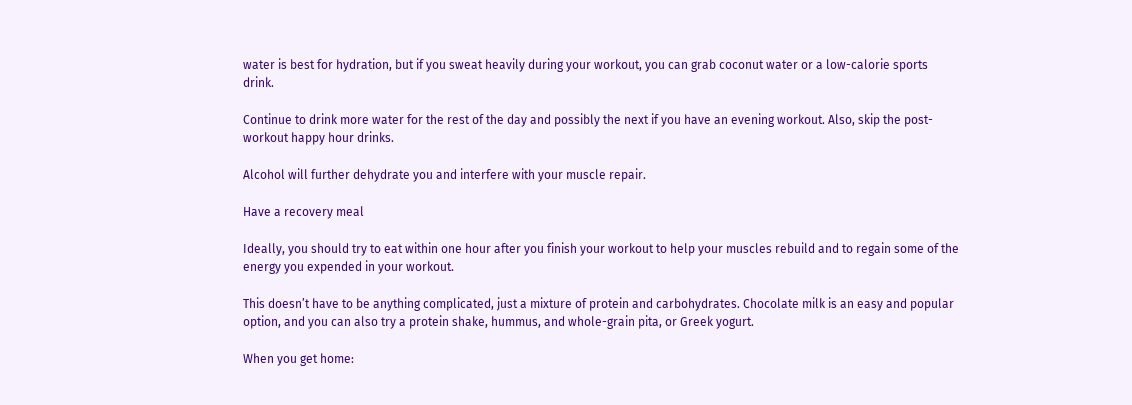water is best for hydration, but if you sweat heavily during your workout, you can grab coconut water or a low-calorie sports drink.

Continue to drink more water for the rest of the day and possibly the next if you have an evening workout. Also, skip the post-workout happy hour drinks.

Alcohol will further dehydrate you and interfere with your muscle repair.

Have a recovery meal

Ideally, you should try to eat within one hour after you finish your workout to help your muscles rebuild and to regain some of the energy you expended in your workout.

This doesn’t have to be anything complicated, just a mixture of protein and carbohydrates. Chocolate milk is an easy and popular option, and you can also try a protein shake, hummus, and whole-grain pita, or Greek yogurt.

When you get home: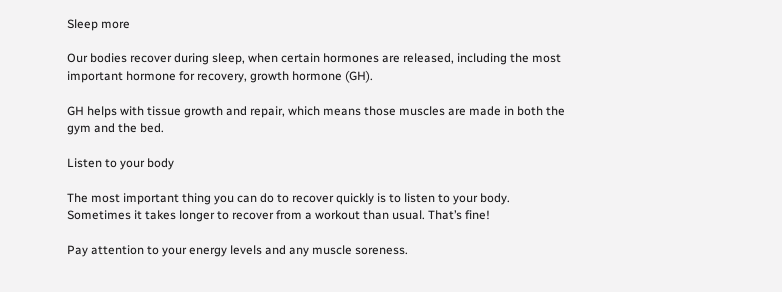Sleep more

Our bodies recover during sleep, when certain hormones are released, including the most important hormone for recovery, growth hormone (GH).

GH helps with tissue growth and repair, which means those muscles are made in both the gym and the bed.

Listen to your body

The most important thing you can do to recover quickly is to listen to your body. Sometimes it takes longer to recover from a workout than usual. That’s fine!

Pay attention to your energy levels and any muscle soreness.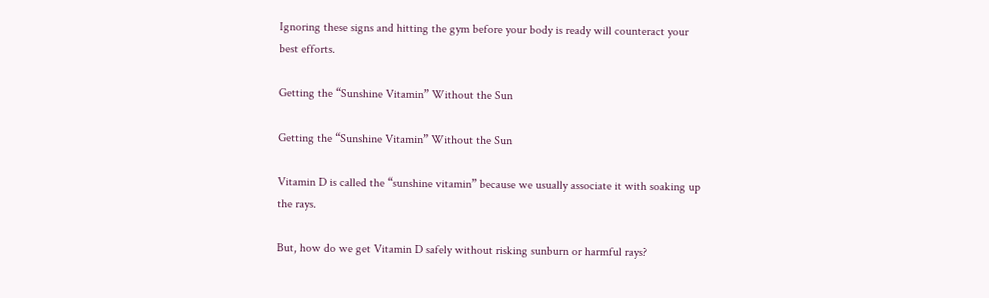Ignoring these signs and hitting the gym before your body is ready will counteract your best efforts.

Getting the “Sunshine Vitamin” Without the Sun

Getting the “Sunshine Vitamin” Without the Sun

Vitamin D is called the “sunshine vitamin” because we usually associate it with soaking up the rays.

But, how do we get Vitamin D safely without risking sunburn or harmful rays?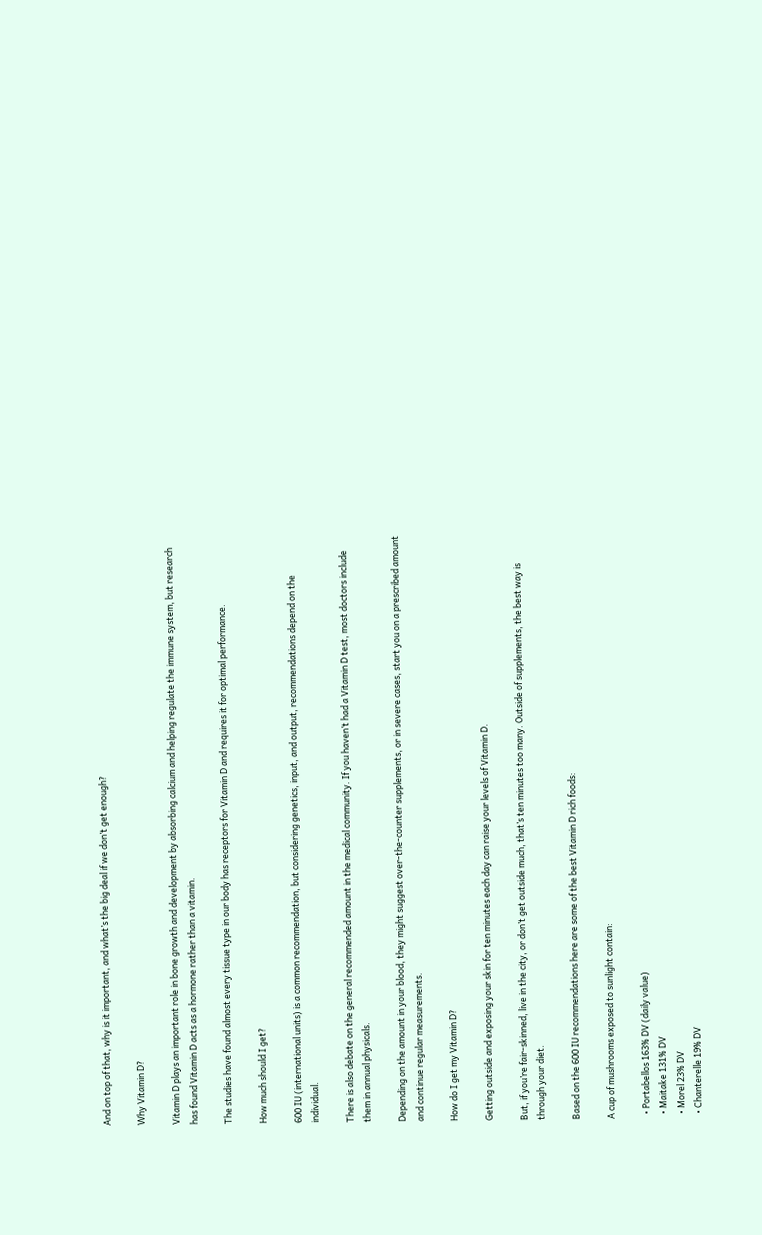And on top of that, why is it important, and what’s the big deal if we don’t get enough?

Why Vitamin D?

Vitamin D plays an important role in bone growth and development by absorbing calcium and helping regulate the immune system, but research has found Vitamin D acts as a hormone rather than a vitamin.

The studies have found almost every tissue type in our body has receptors for Vitamin D and requires it for optimal performance.

How much should I get?

600 IU (international units) is a common recommendation, but considering genetics, input, and output, recommendations depend on the individual.

There is also debate on the general recommended amount in the medical community. If you haven’t had a Vitamin D test, most doctors include them in annual physicals.

Depending on the amount in your blood, they might suggest over-the-counter supplements, or in severe cases, start you on a prescribed amount and continue regular measurements.

How do I get my Vitamin D?

Getting outside and exposing your skin for ten minutes each day can raise your levels of Vitamin D.

But, if you’re fair-skinned, live in the city, or don’t get outside much, that’s ten minutes too many. Outside of supplements, the best way is through your diet.

Based on the 600 IU recommendations here are some of the best Vitamin D rich foods:

A cup of mushrooms exposed to sunlight contain:

  • Portabellos 163% DV (daily value)
  • Maitake 131% DV
  • Morel 23% DV
  • Chanterelle 19% DV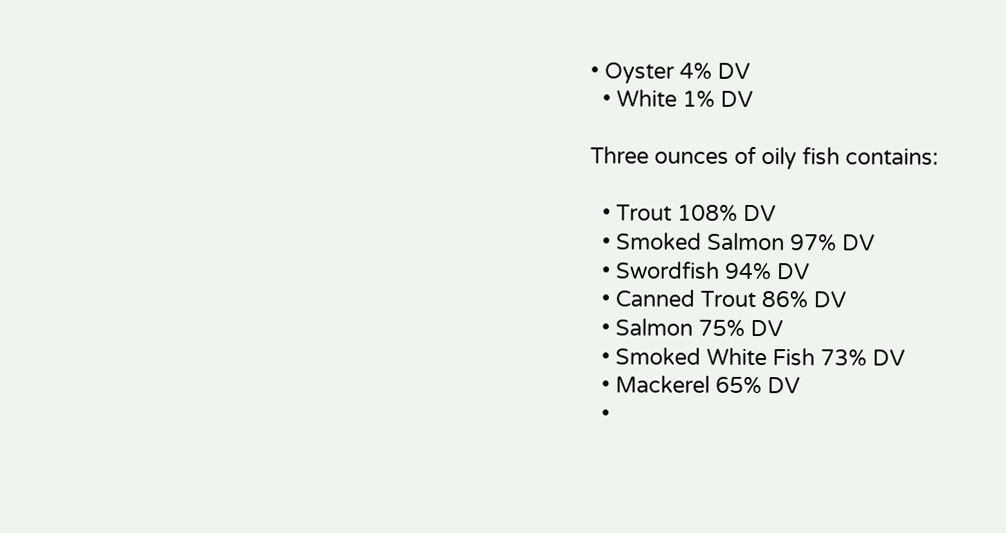• Oyster 4% DV
  • White 1% DV

Three ounces of oily fish contains:

  • Trout 108% DV
  • Smoked Salmon 97% DV
  • Swordfish 94% DV
  • Canned Trout 86% DV
  • Salmon 75% DV
  • Smoked White Fish 73% DV
  • Mackerel 65% DV
  •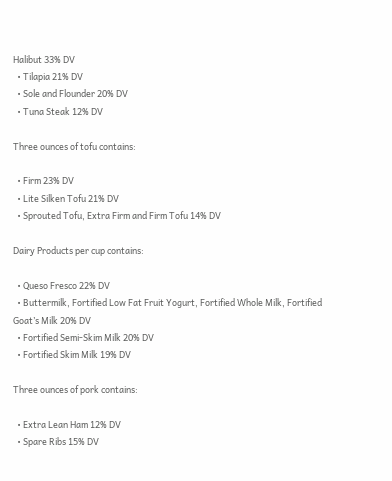Halibut 33% DV
  • Tilapia 21% DV
  • Sole and Flounder 20% DV
  • Tuna Steak 12% DV

Three ounces of tofu contains:

  • Firm 23% DV
  • Lite Silken Tofu 21% DV
  • Sprouted Tofu, Extra Firm and Firm Tofu 14% DV

Dairy Products per cup contains:

  • Queso Fresco 22% DV
  • Buttermilk, Fortified Low Fat Fruit Yogurt, Fortified Whole Milk, Fortified Goat’s Milk 20% DV
  • Fortified Semi-Skim Milk 20% DV
  • Fortified Skim Milk 19% DV

Three ounces of pork contains:

  • Extra Lean Ham 12% DV
  • Spare Ribs 15% DV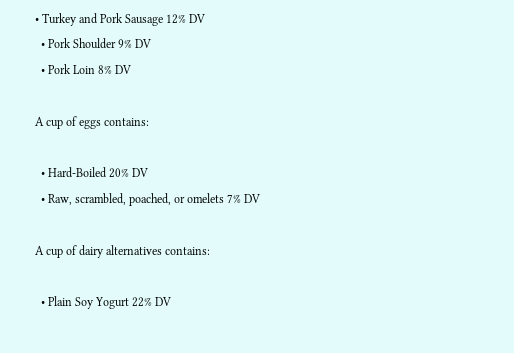• Turkey and Pork Sausage 12% DV
  • Pork Shoulder 9% DV
  • Pork Loin 8% DV

A cup of eggs contains:

  • Hard-Boiled 20% DV
  • Raw, scrambled, poached, or omelets 7% DV

A cup of dairy alternatives contains:

  • Plain Soy Yogurt 22% DV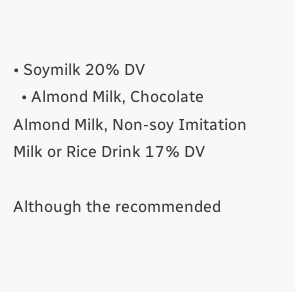• Soymilk 20% DV
  • Almond Milk, Chocolate Almond Milk, Non-soy Imitation Milk or Rice Drink 17% DV

Although the recommended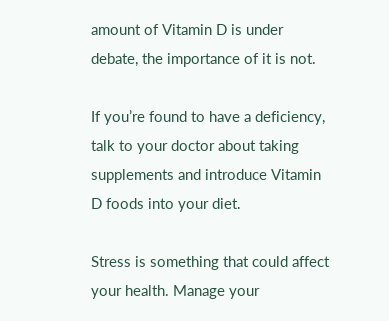amount of Vitamin D is under debate, the importance of it is not.

If you’re found to have a deficiency, talk to your doctor about taking supplements and introduce Vitamin D foods into your diet.

Stress is something that could affect your health. Manage your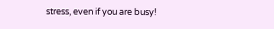stress, even if you are busy!